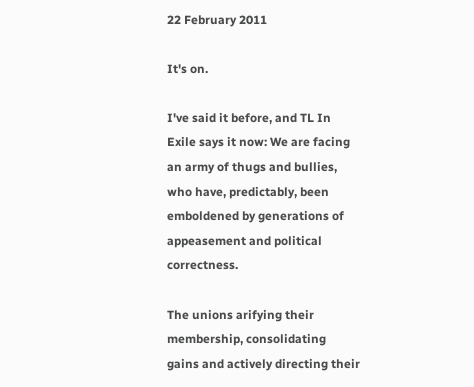22 February 2011

It's on.

I've said it before, and TL In Exile says it now: We are facing an army of thugs and bullies, who have, predictably, been emboldened by generations of appeasement and political correctness.

The unions arifying their membership, consolidating gains and actively directing their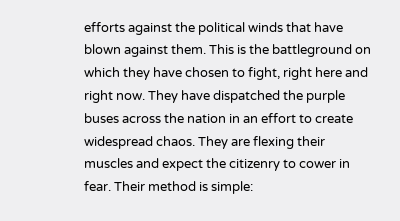efforts against the political winds that have blown against them. This is the battleground on which they have chosen to fight, right here and right now. They have dispatched the purple buses across the nation in an effort to create widespread chaos. They are flexing their muscles and expect the citizenry to cower in fear. Their method is simple: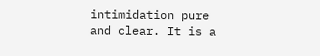intimidation pure and clear. It is a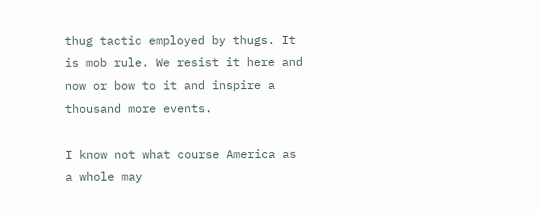thug tactic employed by thugs. It is mob rule. We resist it here and now or bow to it and inspire a thousand more events.

I know not what course America as a whole may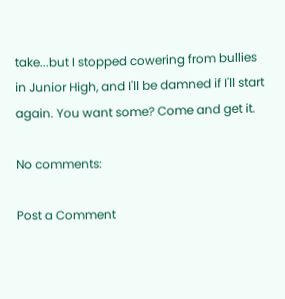take...but I stopped cowering from bullies in Junior High, and I'll be damned if I'll start again. You want some? Come and get it.

No comments:

Post a Comment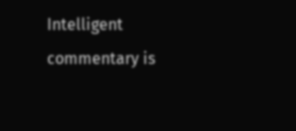Intelligent commentary is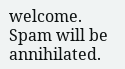welcome. Spam will be annihilated.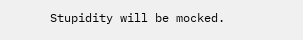Stupidity will be mocked.